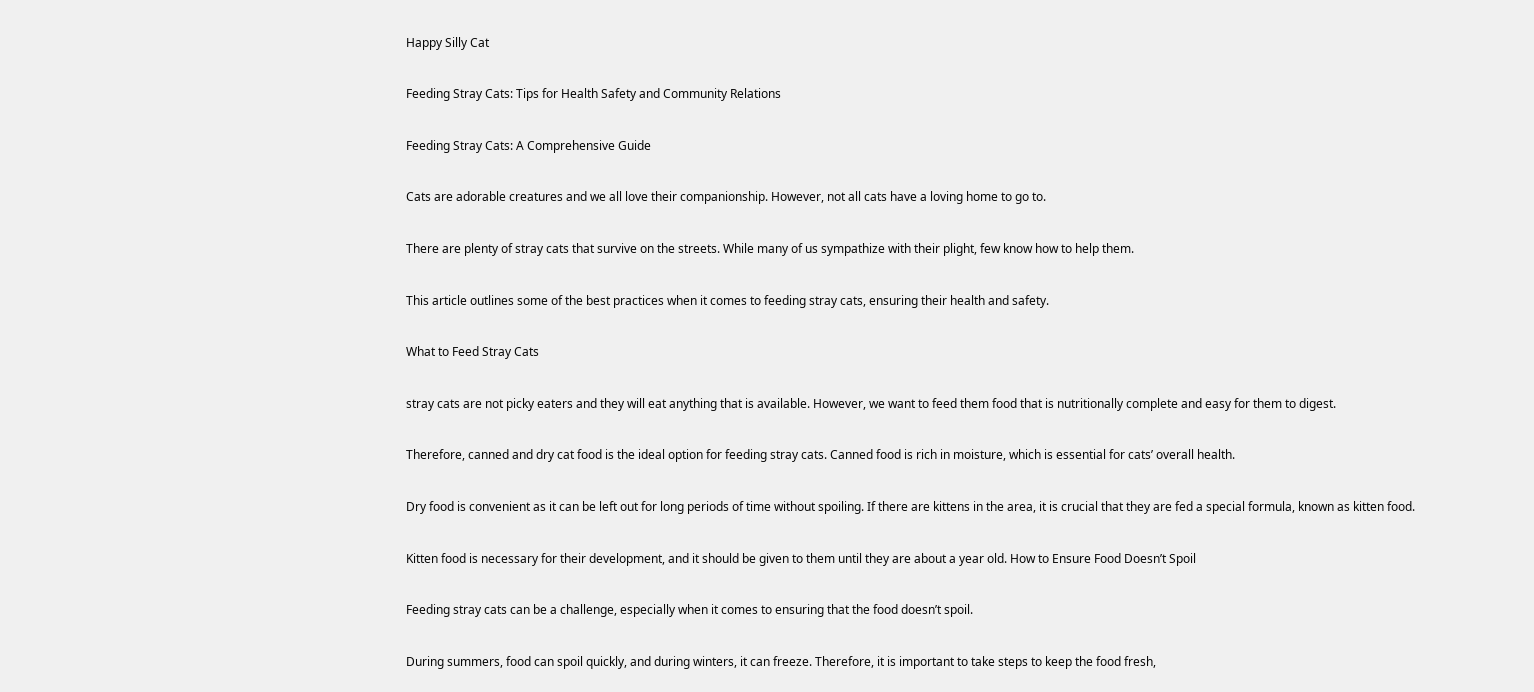Happy Silly Cat

Feeding Stray Cats: Tips for Health Safety and Community Relations

Feeding Stray Cats: A Comprehensive Guide

Cats are adorable creatures and we all love their companionship. However, not all cats have a loving home to go to.

There are plenty of stray cats that survive on the streets. While many of us sympathize with their plight, few know how to help them.

This article outlines some of the best practices when it comes to feeding stray cats, ensuring their health and safety.

What to Feed Stray Cats

stray cats are not picky eaters and they will eat anything that is available. However, we want to feed them food that is nutritionally complete and easy for them to digest.

Therefore, canned and dry cat food is the ideal option for feeding stray cats. Canned food is rich in moisture, which is essential for cats’ overall health.

Dry food is convenient as it can be left out for long periods of time without spoiling. If there are kittens in the area, it is crucial that they are fed a special formula, known as kitten food.

Kitten food is necessary for their development, and it should be given to them until they are about a year old. How to Ensure Food Doesn’t Spoil

Feeding stray cats can be a challenge, especially when it comes to ensuring that the food doesn’t spoil.

During summers, food can spoil quickly, and during winters, it can freeze. Therefore, it is important to take steps to keep the food fresh,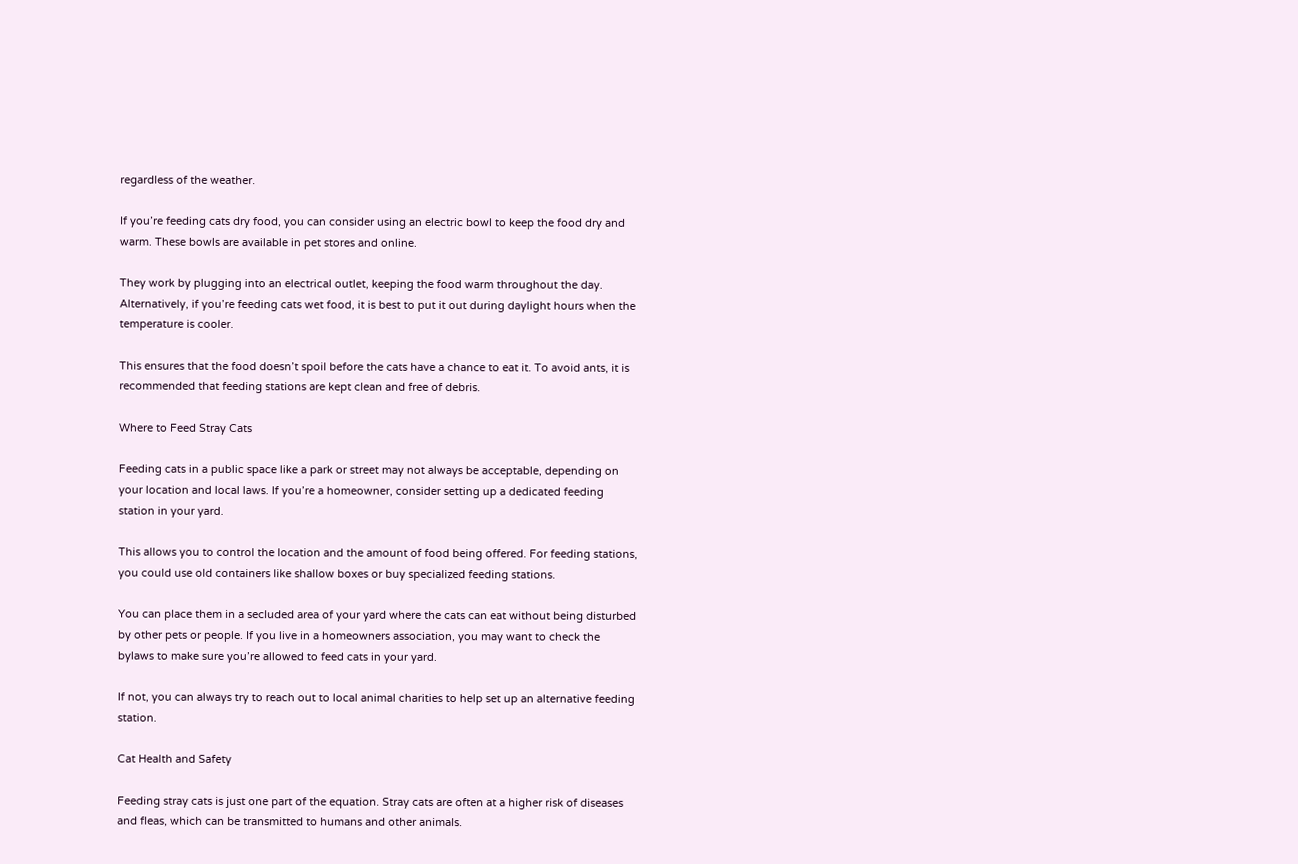regardless of the weather.

If you’re feeding cats dry food, you can consider using an electric bowl to keep the food dry and warm. These bowls are available in pet stores and online.

They work by plugging into an electrical outlet, keeping the food warm throughout the day. Alternatively, if you’re feeding cats wet food, it is best to put it out during daylight hours when the temperature is cooler.

This ensures that the food doesn’t spoil before the cats have a chance to eat it. To avoid ants, it is recommended that feeding stations are kept clean and free of debris.

Where to Feed Stray Cats

Feeding cats in a public space like a park or street may not always be acceptable, depending on your location and local laws. If you’re a homeowner, consider setting up a dedicated feeding station in your yard.

This allows you to control the location and the amount of food being offered. For feeding stations, you could use old containers like shallow boxes or buy specialized feeding stations.

You can place them in a secluded area of your yard where the cats can eat without being disturbed by other pets or people. If you live in a homeowners association, you may want to check the bylaws to make sure you’re allowed to feed cats in your yard.

If not, you can always try to reach out to local animal charities to help set up an alternative feeding station.

Cat Health and Safety

Feeding stray cats is just one part of the equation. Stray cats are often at a higher risk of diseases and fleas, which can be transmitted to humans and other animals.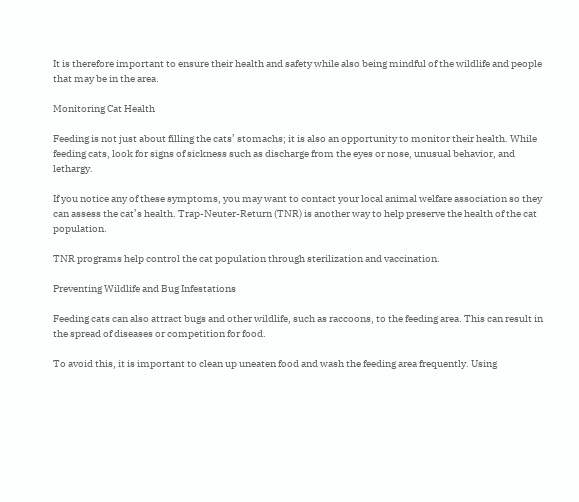It is therefore important to ensure their health and safety while also being mindful of the wildlife and people that may be in the area.

Monitoring Cat Health

Feeding is not just about filling the cats’ stomachs; it is also an opportunity to monitor their health. While feeding cats, look for signs of sickness such as discharge from the eyes or nose, unusual behavior, and lethargy.

If you notice any of these symptoms, you may want to contact your local animal welfare association so they can assess the cat’s health. Trap-Neuter-Return (TNR) is another way to help preserve the health of the cat population.

TNR programs help control the cat population through sterilization and vaccination.

Preventing Wildlife and Bug Infestations

Feeding cats can also attract bugs and other wildlife, such as raccoons, to the feeding area. This can result in the spread of diseases or competition for food.

To avoid this, it is important to clean up uneaten food and wash the feeding area frequently. Using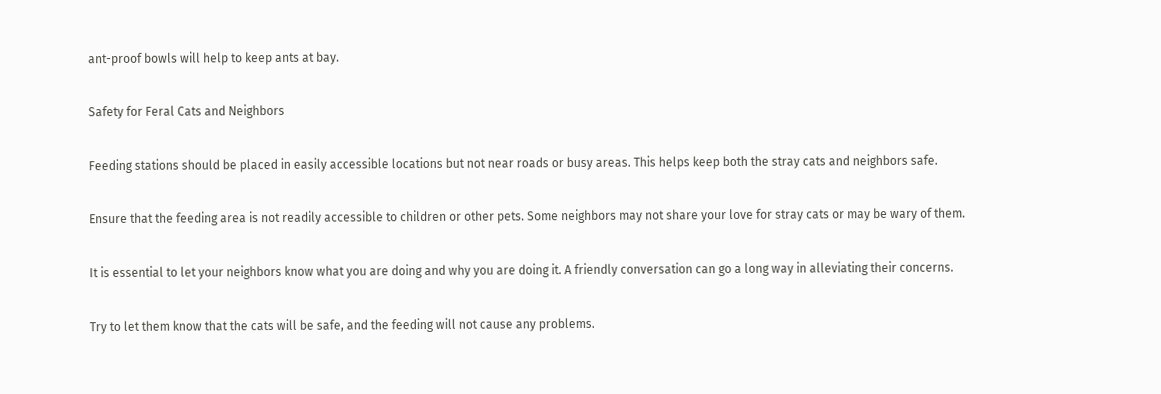ant-proof bowls will help to keep ants at bay.

Safety for Feral Cats and Neighbors

Feeding stations should be placed in easily accessible locations but not near roads or busy areas. This helps keep both the stray cats and neighbors safe.

Ensure that the feeding area is not readily accessible to children or other pets. Some neighbors may not share your love for stray cats or may be wary of them.

It is essential to let your neighbors know what you are doing and why you are doing it. A friendly conversation can go a long way in alleviating their concerns.

Try to let them know that the cats will be safe, and the feeding will not cause any problems.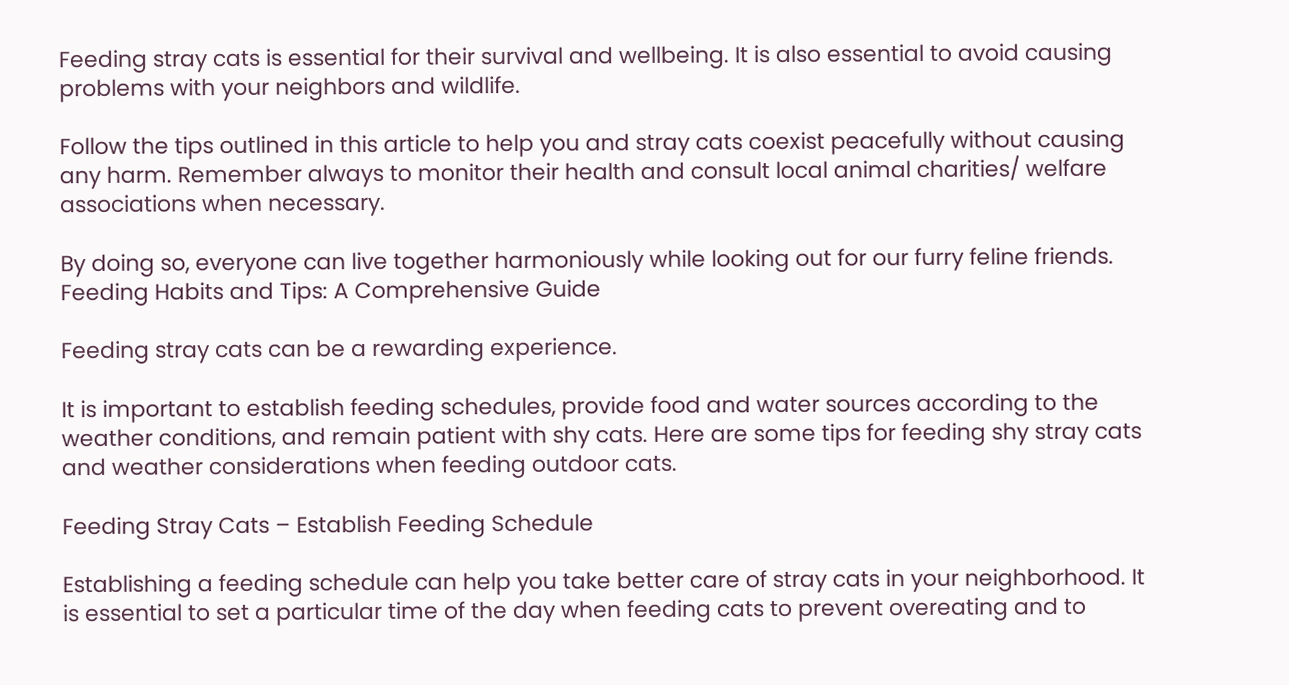Feeding stray cats is essential for their survival and wellbeing. It is also essential to avoid causing problems with your neighbors and wildlife.

Follow the tips outlined in this article to help you and stray cats coexist peacefully without causing any harm. Remember always to monitor their health and consult local animal charities/ welfare associations when necessary.

By doing so, everyone can live together harmoniously while looking out for our furry feline friends. Feeding Habits and Tips: A Comprehensive Guide

Feeding stray cats can be a rewarding experience.

It is important to establish feeding schedules, provide food and water sources according to the weather conditions, and remain patient with shy cats. Here are some tips for feeding shy stray cats and weather considerations when feeding outdoor cats.

Feeding Stray Cats – Establish Feeding Schedule

Establishing a feeding schedule can help you take better care of stray cats in your neighborhood. It is essential to set a particular time of the day when feeding cats to prevent overeating and to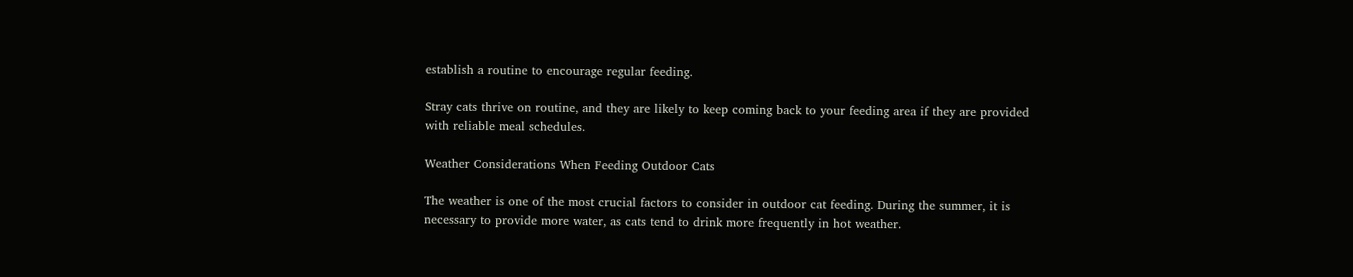establish a routine to encourage regular feeding.

Stray cats thrive on routine, and they are likely to keep coming back to your feeding area if they are provided with reliable meal schedules.

Weather Considerations When Feeding Outdoor Cats

The weather is one of the most crucial factors to consider in outdoor cat feeding. During the summer, it is necessary to provide more water, as cats tend to drink more frequently in hot weather.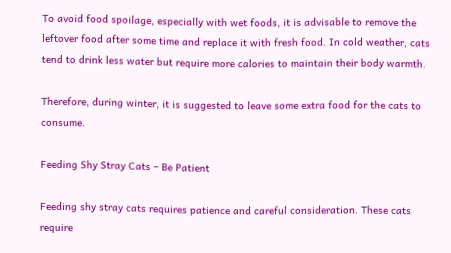To avoid food spoilage, especially with wet foods, it is advisable to remove the leftover food after some time and replace it with fresh food. In cold weather, cats tend to drink less water but require more calories to maintain their body warmth.

Therefore, during winter, it is suggested to leave some extra food for the cats to consume.

Feeding Shy Stray Cats – Be Patient

Feeding shy stray cats requires patience and careful consideration. These cats require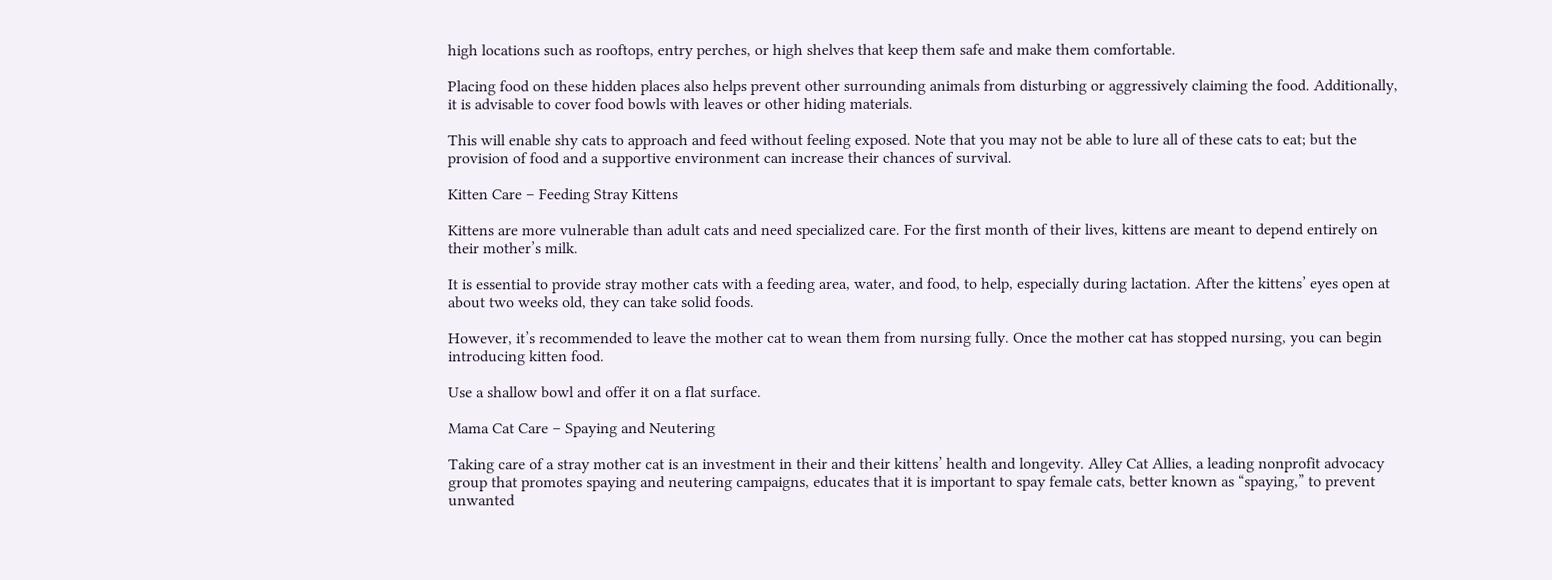high locations such as rooftops, entry perches, or high shelves that keep them safe and make them comfortable.

Placing food on these hidden places also helps prevent other surrounding animals from disturbing or aggressively claiming the food. Additionally, it is advisable to cover food bowls with leaves or other hiding materials.

This will enable shy cats to approach and feed without feeling exposed. Note that you may not be able to lure all of these cats to eat; but the provision of food and a supportive environment can increase their chances of survival.

Kitten Care – Feeding Stray Kittens

Kittens are more vulnerable than adult cats and need specialized care. For the first month of their lives, kittens are meant to depend entirely on their mother’s milk.

It is essential to provide stray mother cats with a feeding area, water, and food, to help, especially during lactation. After the kittens’ eyes open at about two weeks old, they can take solid foods.

However, it’s recommended to leave the mother cat to wean them from nursing fully. Once the mother cat has stopped nursing, you can begin introducing kitten food.

Use a shallow bowl and offer it on a flat surface.

Mama Cat Care – Spaying and Neutering

Taking care of a stray mother cat is an investment in their and their kittens’ health and longevity. Alley Cat Allies, a leading nonprofit advocacy group that promotes spaying and neutering campaigns, educates that it is important to spay female cats, better known as “spaying,” to prevent unwanted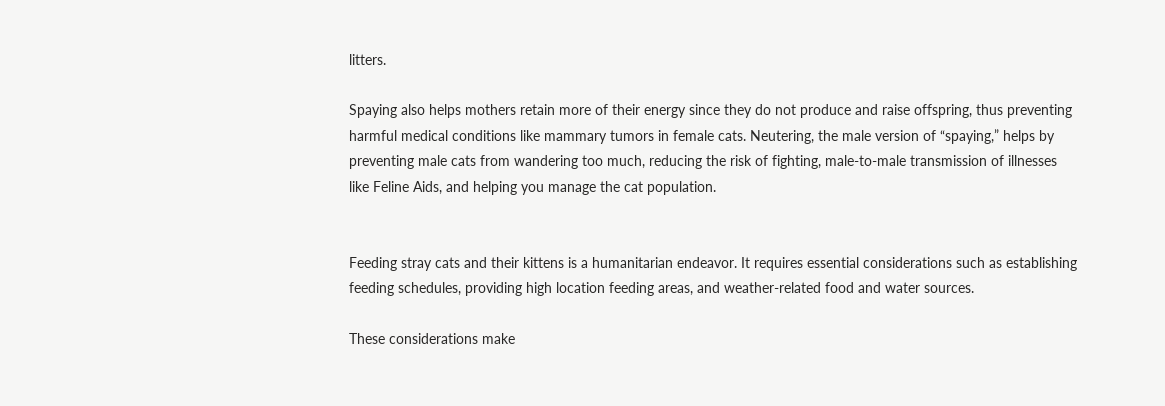litters.

Spaying also helps mothers retain more of their energy since they do not produce and raise offspring, thus preventing harmful medical conditions like mammary tumors in female cats. Neutering, the male version of “spaying,” helps by preventing male cats from wandering too much, reducing the risk of fighting, male-to-male transmission of illnesses like Feline Aids, and helping you manage the cat population.


Feeding stray cats and their kittens is a humanitarian endeavor. It requires essential considerations such as establishing feeding schedules, providing high location feeding areas, and weather-related food and water sources.

These considerations make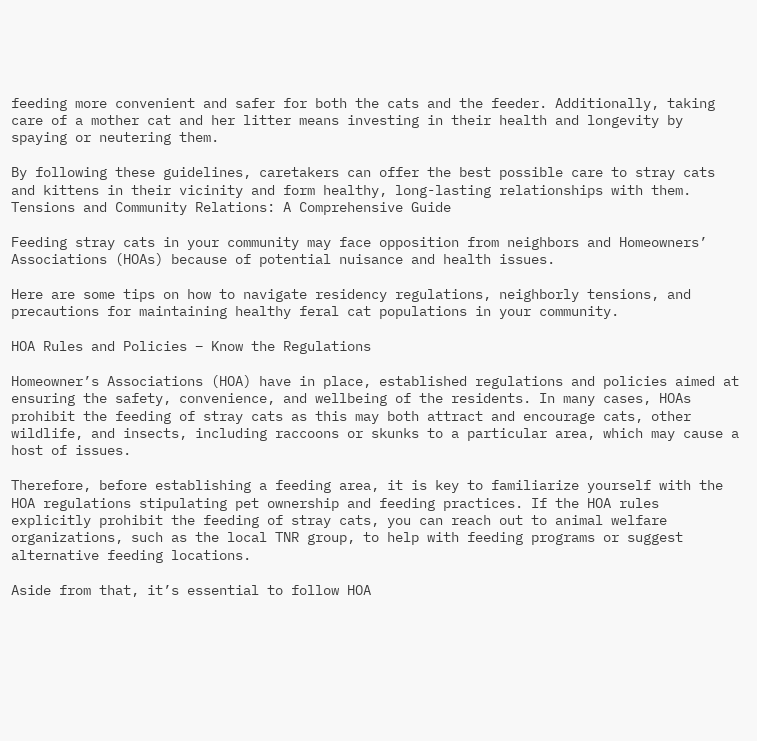feeding more convenient and safer for both the cats and the feeder. Additionally, taking care of a mother cat and her litter means investing in their health and longevity by spaying or neutering them.

By following these guidelines, caretakers can offer the best possible care to stray cats and kittens in their vicinity and form healthy, long-lasting relationships with them. Tensions and Community Relations: A Comprehensive Guide

Feeding stray cats in your community may face opposition from neighbors and Homeowners’ Associations (HOAs) because of potential nuisance and health issues.

Here are some tips on how to navigate residency regulations, neighborly tensions, and precautions for maintaining healthy feral cat populations in your community.

HOA Rules and Policies – Know the Regulations

Homeowner’s Associations (HOA) have in place, established regulations and policies aimed at ensuring the safety, convenience, and wellbeing of the residents. In many cases, HOAs prohibit the feeding of stray cats as this may both attract and encourage cats, other wildlife, and insects, including raccoons or skunks to a particular area, which may cause a host of issues.

Therefore, before establishing a feeding area, it is key to familiarize yourself with the HOA regulations stipulating pet ownership and feeding practices. If the HOA rules explicitly prohibit the feeding of stray cats, you can reach out to animal welfare organizations, such as the local TNR group, to help with feeding programs or suggest alternative feeding locations.

Aside from that, it’s essential to follow HOA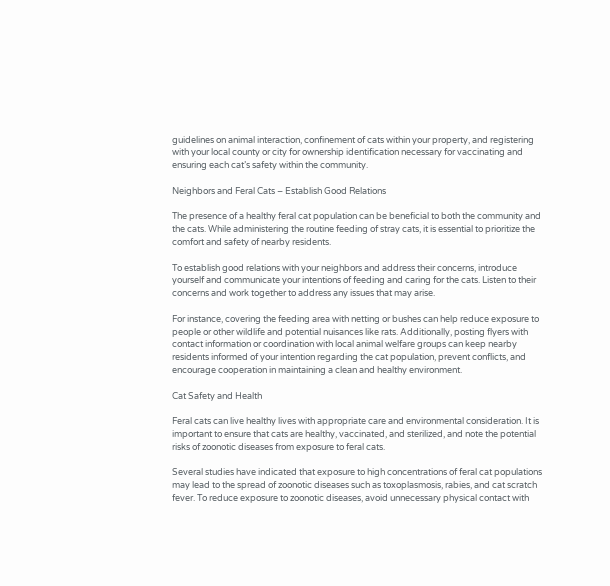guidelines on animal interaction, confinement of cats within your property, and registering with your local county or city for ownership identification necessary for vaccinating and ensuring each cat’s safety within the community.

Neighbors and Feral Cats – Establish Good Relations

The presence of a healthy feral cat population can be beneficial to both the community and the cats. While administering the routine feeding of stray cats, it is essential to prioritize the comfort and safety of nearby residents.

To establish good relations with your neighbors and address their concerns, introduce yourself and communicate your intentions of feeding and caring for the cats. Listen to their concerns and work together to address any issues that may arise.

For instance, covering the feeding area with netting or bushes can help reduce exposure to people or other wildlife and potential nuisances like rats. Additionally, posting flyers with contact information or coordination with local animal welfare groups can keep nearby residents informed of your intention regarding the cat population, prevent conflicts, and encourage cooperation in maintaining a clean and healthy environment.

Cat Safety and Health

Feral cats can live healthy lives with appropriate care and environmental consideration. It is important to ensure that cats are healthy, vaccinated, and sterilized, and note the potential risks of zoonotic diseases from exposure to feral cats.

Several studies have indicated that exposure to high concentrations of feral cat populations may lead to the spread of zoonotic diseases such as toxoplasmosis, rabies, and cat scratch fever. To reduce exposure to zoonotic diseases, avoid unnecessary physical contact with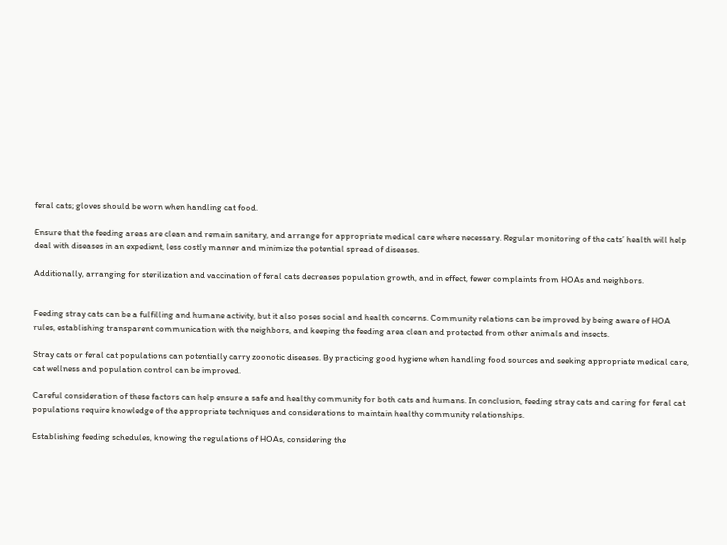feral cats; gloves should be worn when handling cat food.

Ensure that the feeding areas are clean and remain sanitary, and arrange for appropriate medical care where necessary. Regular monitoring of the cats’ health will help deal with diseases in an expedient, less costly manner and minimize the potential spread of diseases.

Additionally, arranging for sterilization and vaccination of feral cats decreases population growth, and in effect, fewer complaints from HOAs and neighbors.


Feeding stray cats can be a fulfilling and humane activity, but it also poses social and health concerns. Community relations can be improved by being aware of HOA rules, establishing transparent communication with the neighbors, and keeping the feeding area clean and protected from other animals and insects.

Stray cats or feral cat populations can potentially carry zoonotic diseases. By practicing good hygiene when handling food sources and seeking appropriate medical care, cat wellness and population control can be improved.

Careful consideration of these factors can help ensure a safe and healthy community for both cats and humans. In conclusion, feeding stray cats and caring for feral cat populations require knowledge of the appropriate techniques and considerations to maintain healthy community relationships.

Establishing feeding schedules, knowing the regulations of HOAs, considering the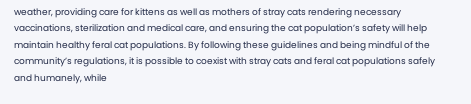weather, providing care for kittens as well as mothers of stray cats rendering necessary vaccinations, sterilization and medical care, and ensuring the cat population’s safety will help maintain healthy feral cat populations. By following these guidelines and being mindful of the community’s regulations, it is possible to coexist with stray cats and feral cat populations safely and humanely, while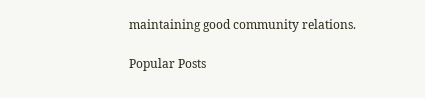maintaining good community relations.

Popular Posts